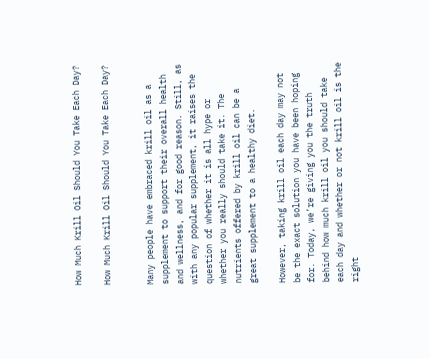How Much Krill Oil Should You Take Each Day?

How Much Krill Oil Should You Take Each Day?


Many people have embraced krill oil as a supplement to support their overall health and wellness, and for good reason. Still, as with any popular supplement, it raises the question of whether it is all hype or whether you really should take it. The nutrients offered by krill oil can be a great supplement to a healthy diet.

However, taking krill oil each day may not be the exact solution you have been hoping for. Today, we’re giving you the truth behind how much krill oil you should take each day and whether or not krill oil is the right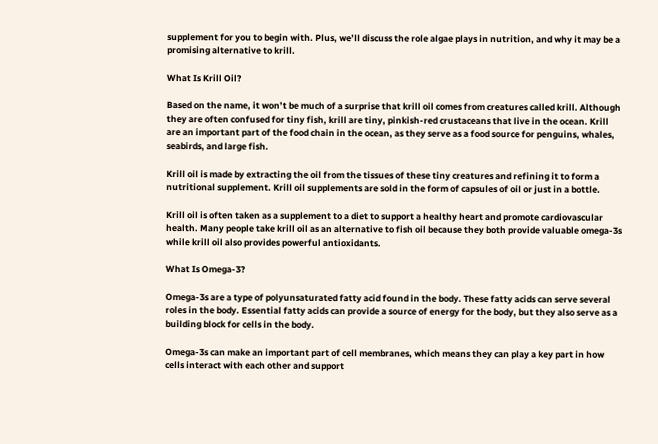supplement for you to begin with. Plus, we’ll discuss the role algae plays in nutrition, and why it may be a promising alternative to krill.

What Is Krill Oil?

Based on the name, it won’t be much of a surprise that krill oil comes from creatures called krill. Although they are often confused for tiny fish, krill are tiny, pinkish-red crustaceans that live in the ocean. Krill are an important part of the food chain in the ocean, as they serve as a food source for penguins, whales, seabirds, and large fish.

Krill oil is made by extracting the oil from the tissues of these tiny creatures and refining it to form a nutritional supplement. Krill oil supplements are sold in the form of capsules of oil or just in a bottle.

Krill oil is often taken as a supplement to a diet to support a healthy heart and promote cardiovascular health. Many people take krill oil as an alternative to fish oil because they both provide valuable omega-3s while krill oil also provides powerful antioxidants.

What Is Omega-3?

Omega-3s are a type of polyunsaturated fatty acid found in the body. These fatty acids can serve several roles in the body. Essential fatty acids can provide a source of energy for the body, but they also serve as a building block for cells in the body.

Omega-3s can make an important part of cell membranes, which means they can play a key part in how cells interact with each other and support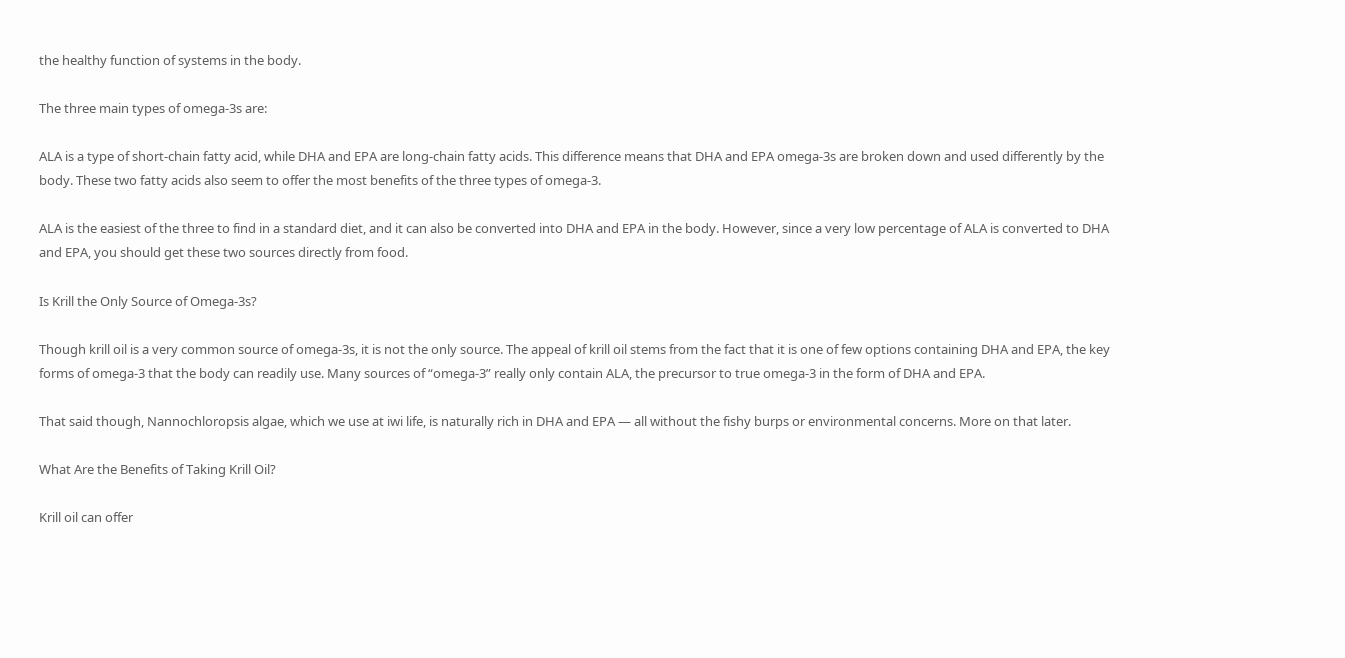the healthy function of systems in the body.

The three main types of omega-3s are:

ALA is a type of short-chain fatty acid, while DHA and EPA are long-chain fatty acids. This difference means that DHA and EPA omega-3s are broken down and used differently by the body. These two fatty acids also seem to offer the most benefits of the three types of omega-3.

ALA is the easiest of the three to find in a standard diet, and it can also be converted into DHA and EPA in the body. However, since a very low percentage of ALA is converted to DHA and EPA, you should get these two sources directly from food.

Is Krill the Only Source of Omega-3s?

Though krill oil is a very common source of omega-3s, it is not the only source. The appeal of krill oil stems from the fact that it is one of few options containing DHA and EPA, the key forms of omega-3 that the body can readily use. Many sources of “omega-3” really only contain ALA, the precursor to true omega-3 in the form of DHA and EPA.

That said though, Nannochloropsis algae, which we use at iwi life, is naturally rich in DHA and EPA — all without the fishy burps or environmental concerns. More on that later.

What Are the Benefits of Taking Krill Oil?

Krill oil can offer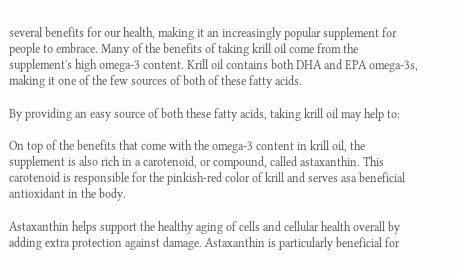several benefits for our health, making it an increasingly popular supplement for people to embrace. Many of the benefits of taking krill oil come from the supplement's high omega-3 content. Krill oil contains both DHA and EPA omega-3s, making it one of the few sources of both of these fatty acids.

By providing an easy source of both these fatty acids, taking krill oil may help to:

On top of the benefits that come with the omega-3 content in krill oil, the supplement is also rich in a carotenoid, or compound, called astaxanthin. This carotenoid is responsible for the pinkish-red color of krill and serves asa beneficial antioxidant in the body.

Astaxanthin helps support the healthy aging of cells and cellular health overall by adding extra protection against damage. Astaxanthin is particularly beneficial for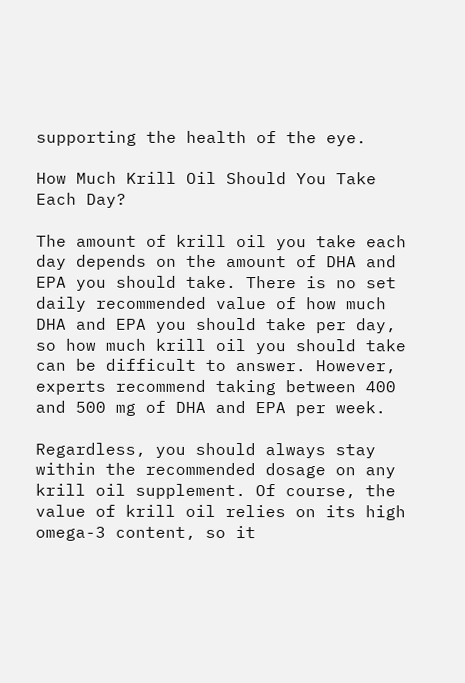supporting the health of the eye.

How Much Krill Oil Should You Take Each Day?

The amount of krill oil you take each day depends on the amount of DHA and EPA you should take. There is no set daily recommended value of how much DHA and EPA you should take per day, so how much krill oil you should take can be difficult to answer. However, experts recommend taking between 400 and 500 mg of DHA and EPA per week.

Regardless, you should always stay within the recommended dosage on any krill oil supplement. Of course, the value of krill oil relies on its high omega-3 content, so it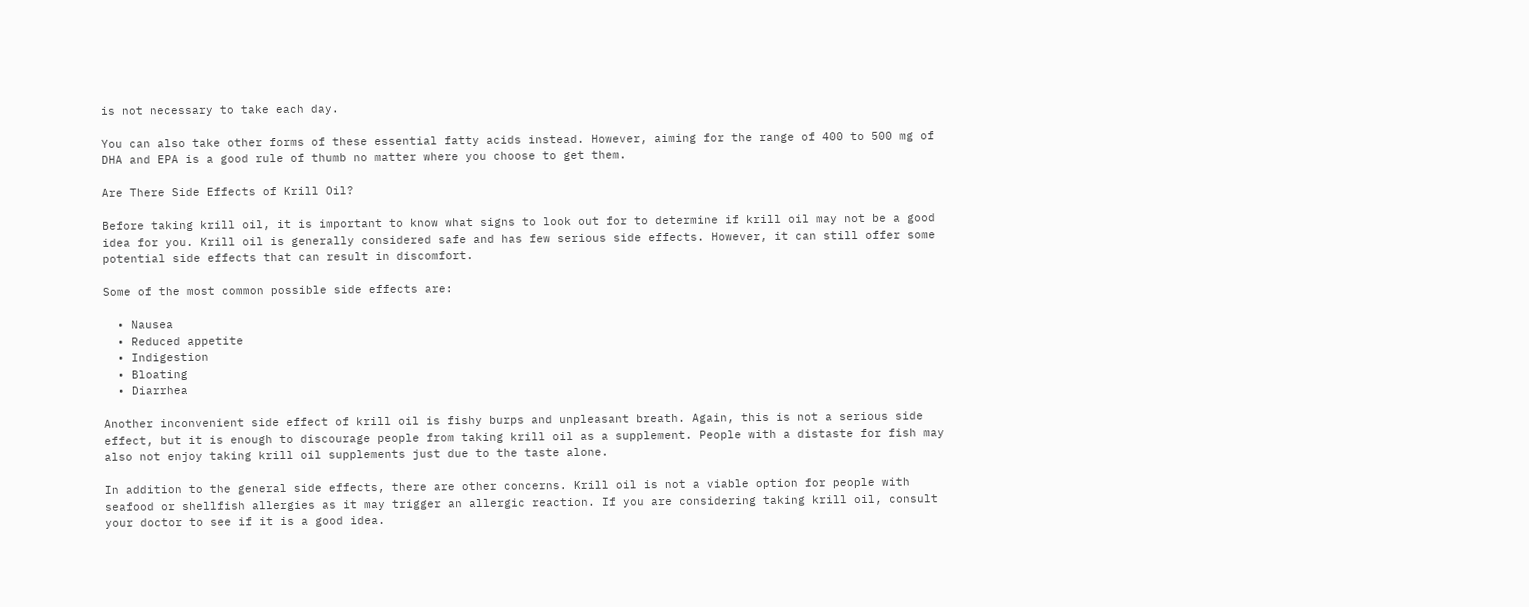is not necessary to take each day.

You can also take other forms of these essential fatty acids instead. However, aiming for the range of 400 to 500 mg of DHA and EPA is a good rule of thumb no matter where you choose to get them.

Are There Side Effects of Krill Oil?

Before taking krill oil, it is important to know what signs to look out for to determine if krill oil may not be a good idea for you. Krill oil is generally considered safe and has few serious side effects. However, it can still offer some potential side effects that can result in discomfort.

Some of the most common possible side effects are:

  • Nausea
  • Reduced appetite
  • Indigestion
  • Bloating
  • Diarrhea

Another inconvenient side effect of krill oil is fishy burps and unpleasant breath. Again, this is not a serious side effect, but it is enough to discourage people from taking krill oil as a supplement. People with a distaste for fish may also not enjoy taking krill oil supplements just due to the taste alone.

In addition to the general side effects, there are other concerns. Krill oil is not a viable option for people with seafood or shellfish allergies as it may trigger an allergic reaction. If you are considering taking krill oil, consult your doctor to see if it is a good idea.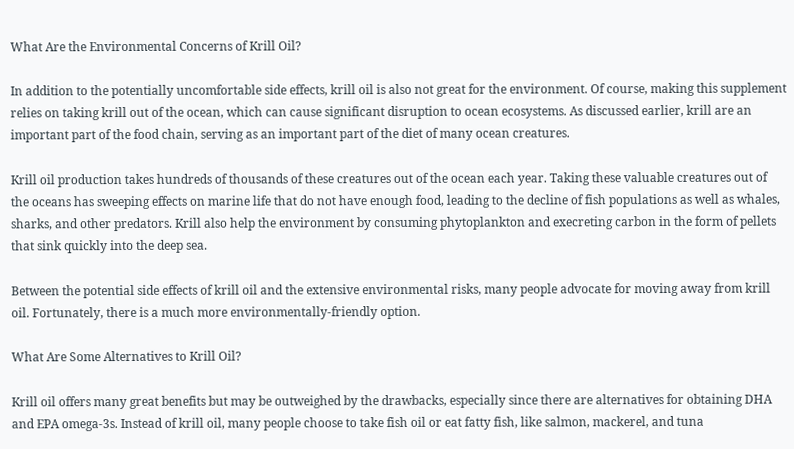What Are the Environmental Concerns of Krill Oil?

In addition to the potentially uncomfortable side effects, krill oil is also not great for the environment. Of course, making this supplement relies on taking krill out of the ocean, which can cause significant disruption to ocean ecosystems. As discussed earlier, krill are an important part of the food chain, serving as an important part of the diet of many ocean creatures.

Krill oil production takes hundreds of thousands of these creatures out of the ocean each year. Taking these valuable creatures out of the oceans has sweeping effects on marine life that do not have enough food, leading to the decline of fish populations as well as whales, sharks, and other predators. Krill also help the environment by consuming phytoplankton and execreting carbon in the form of pellets that sink quickly into the deep sea.

Between the potential side effects of krill oil and the extensive environmental risks, many people advocate for moving away from krill oil. Fortunately, there is a much more environmentally-friendly option.

What Are Some Alternatives to Krill Oil?

Krill oil offers many great benefits but may be outweighed by the drawbacks, especially since there are alternatives for obtaining DHA and EPA omega-3s. Instead of krill oil, many people choose to take fish oil or eat fatty fish, like salmon, mackerel, and tuna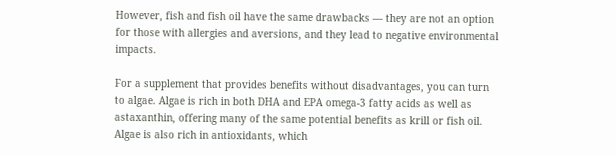However, fish and fish oil have the same drawbacks — they are not an option for those with allergies and aversions, and they lead to negative environmental impacts.

For a supplement that provides benefits without disadvantages, you can turn to algae. Algae is rich in both DHA and EPA omega-3 fatty acids as well as astaxanthin, offering many of the same potential benefits as krill or fish oil. Algae is also rich in antioxidants, which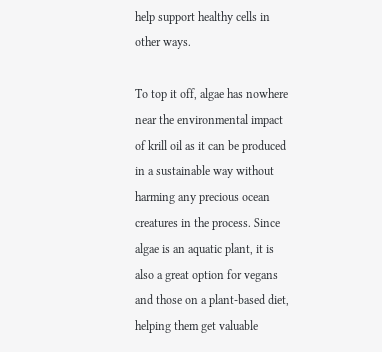help support healthy cells in other ways.

To top it off, algae has nowhere near the environmental impact of krill oil as it can be produced in a sustainable way without harming any precious ocean creatures in the process. Since algae is an aquatic plant, it is also a great option for vegans and those on a plant-based diet, helping them get valuable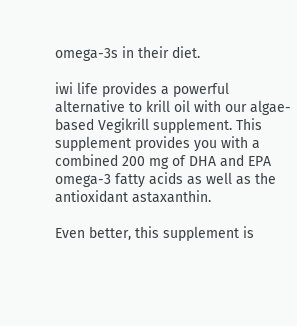omega-3s in their diet.

iwi life provides a powerful alternative to krill oil with our algae-based Vegikrill supplement. This supplement provides you with a combined 200 mg of DHA and EPA omega-3 fatty acids as well as the antioxidant astaxanthin.

Even better, this supplement is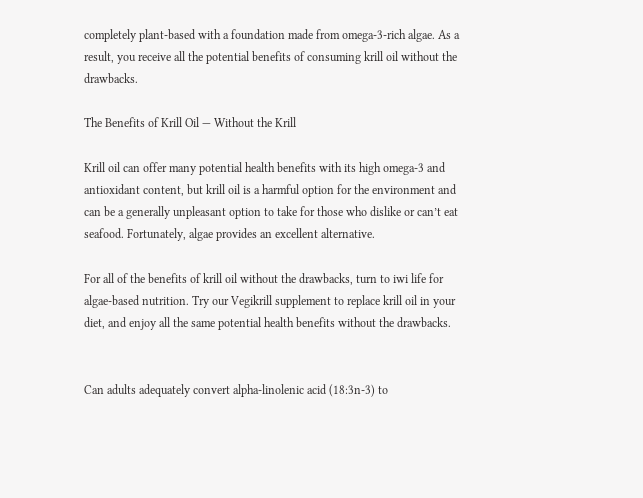completely plant-based with a foundation made from omega-3-rich algae. As a result, you receive all the potential benefits of consuming krill oil without the drawbacks.

The Benefits of Krill Oil — Without the Krill

Krill oil can offer many potential health benefits with its high omega-3 and antioxidant content, but krill oil is a harmful option for the environment and can be a generally unpleasant option to take for those who dislike or can’t eat seafood. Fortunately, algae provides an excellent alternative.

For all of the benefits of krill oil without the drawbacks, turn to iwi life for algae-based nutrition. Try our Vegikrill supplement to replace krill oil in your diet, and enjoy all the same potential health benefits without the drawbacks.


Can adults adequately convert alpha-linolenic acid (18:3n-3) to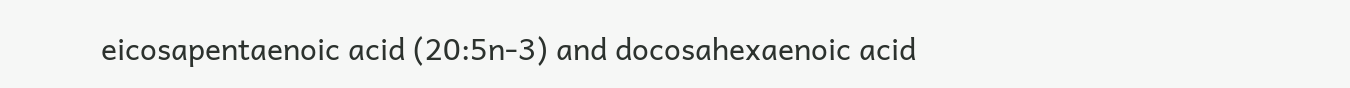eicosapentaenoic acid (20:5n-3) and docosahexaenoic acid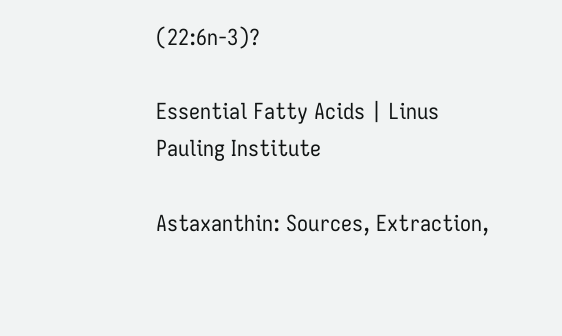(22:6n-3)?

Essential Fatty Acids | Linus Pauling Institute

Astaxanthin: Sources, Extraction,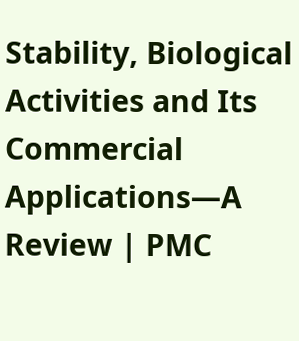Stability, Biological Activities and Its Commercial Applications—A Review | PMC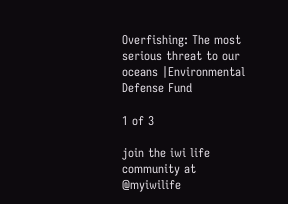Overfishing: The most serious threat to our oceans |Environmental Defense Fund

1 of 3

join the iwi life community at @myiwilife